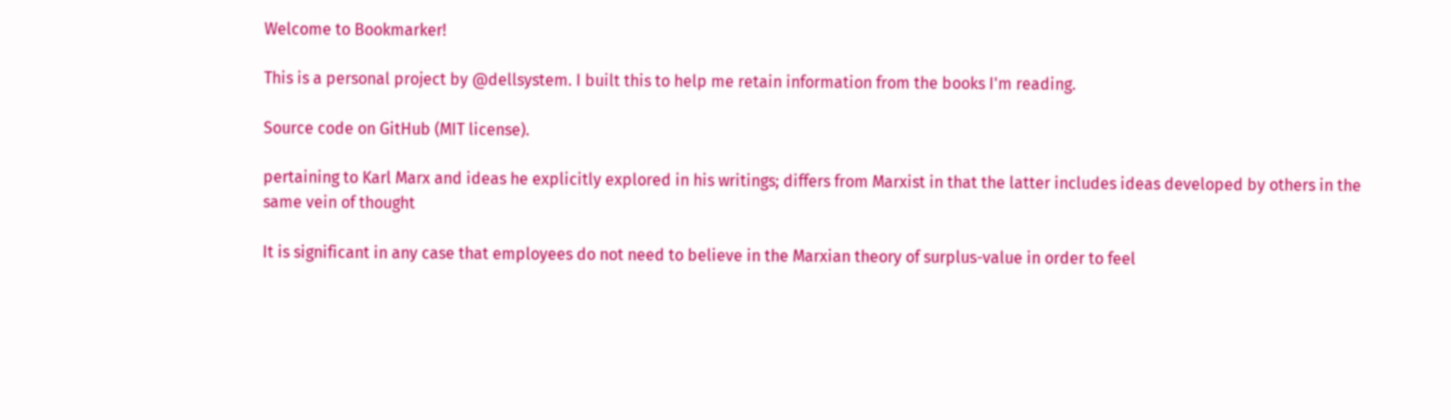Welcome to Bookmarker!

This is a personal project by @dellsystem. I built this to help me retain information from the books I'm reading.

Source code on GitHub (MIT license).

pertaining to Karl Marx and ideas he explicitly explored in his writings; differs from Marxist in that the latter includes ideas developed by others in the same vein of thought

It is significant in any case that employees do not need to believe in the Marxian theory of surplus-value in order to feel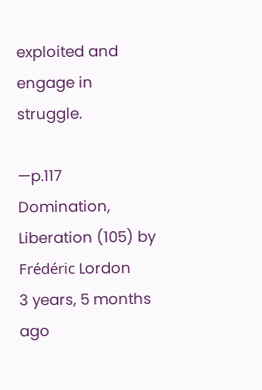exploited and engage in struggle.

—p.117 Domination, Liberation (105) by Frédéric Lordon
3 years, 5 months ago